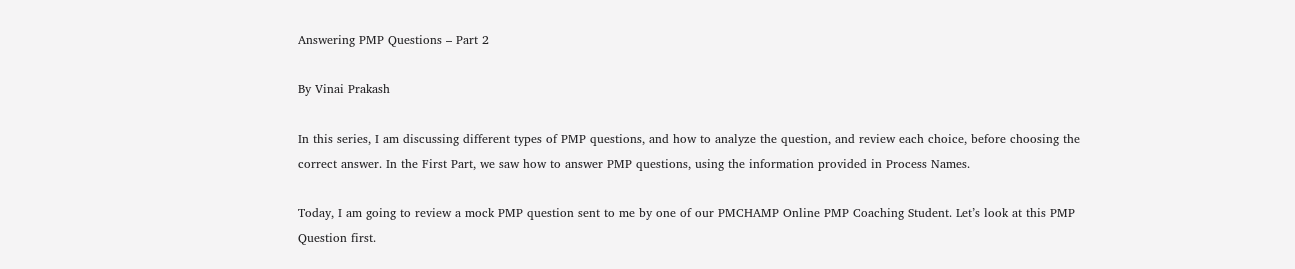Answering PMP Questions – Part 2

By Vinai Prakash

In this series, I am discussing different types of PMP questions, and how to analyze the question, and review each choice, before choosing the correct answer. In the First Part, we saw how to answer PMP questions, using the information provided in Process Names.

Today, I am going to review a mock PMP question sent to me by one of our PMCHAMP Online PMP Coaching Student. Let’s look at this PMP Question first.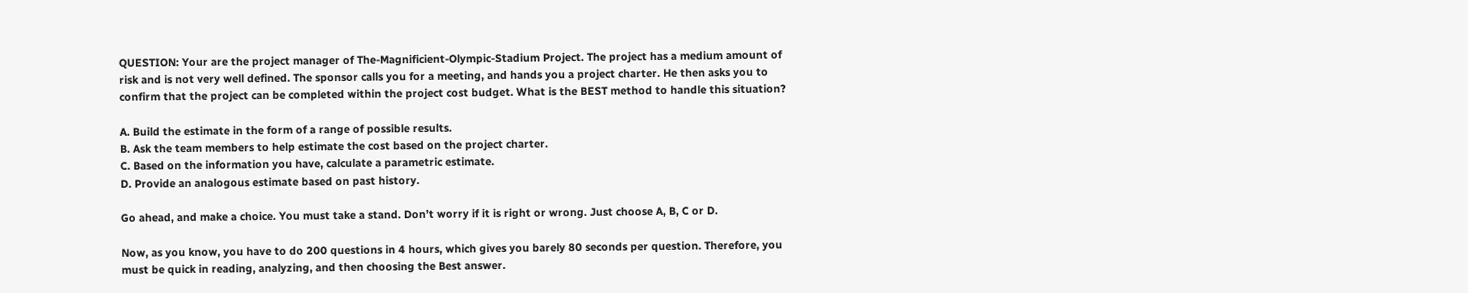QUESTION: Your are the project manager of The-Magnificient-Olympic-Stadium Project. The project has a medium amount of risk and is not very well defined. The sponsor calls you for a meeting, and hands you a project charter. He then asks you to confirm that the project can be completed within the project cost budget. What is the BEST method to handle this situation?

A. Build the estimate in the form of a range of possible results.
B. Ask the team members to help estimate the cost based on the project charter.
C. Based on the information you have, calculate a parametric estimate.
D. Provide an analogous estimate based on past history.

Go ahead, and make a choice. You must take a stand. Don’t worry if it is right or wrong. Just choose A, B, C or D.

Now, as you know, you have to do 200 questions in 4 hours, which gives you barely 80 seconds per question. Therefore, you must be quick in reading, analyzing, and then choosing the Best answer.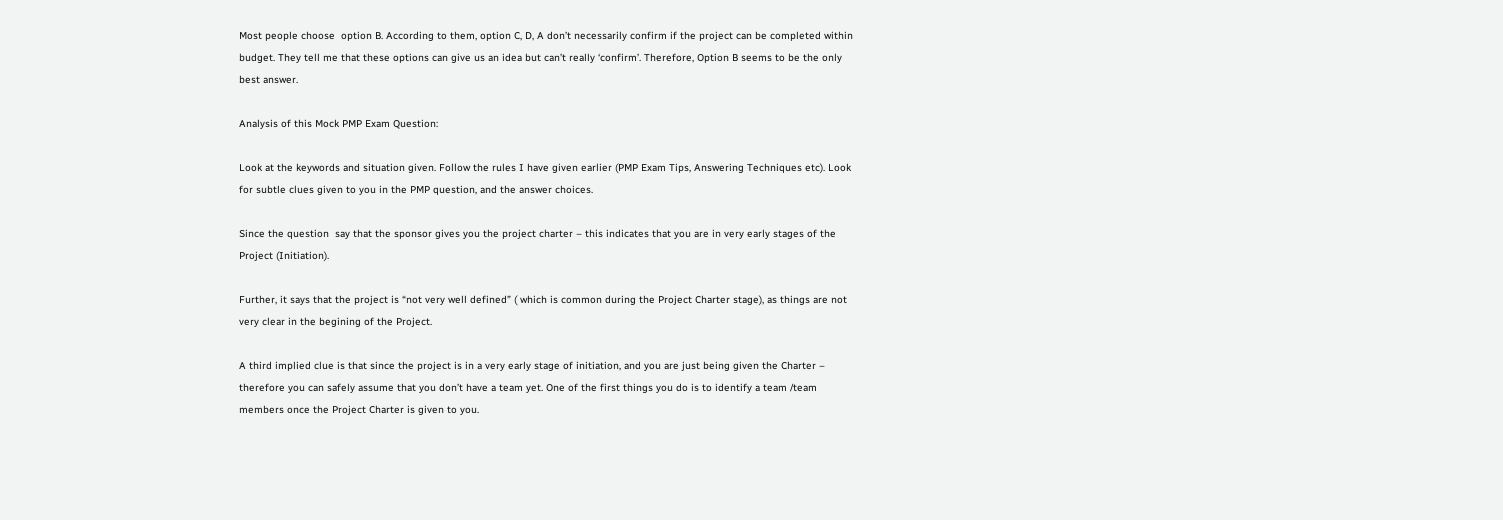Most people choose  option B. According to them, option C, D, A don’t necessarily confirm if the project can be completed within budget. They tell me that these options can give us an idea but can’t really ‘confirm’. Therefore, Option B seems to be the only best answer.

Analysis of this Mock PMP Exam Question:

Look at the keywords and situation given. Follow the rules I have given earlier (PMP Exam Tips, Answering Techniques etc). Look for subtle clues given to you in the PMP question, and the answer choices.

Since the question  say that the sponsor gives you the project charter – this indicates that you are in very early stages of the Project (Initiation).

Further, it says that the project is “not very well defined” ( which is common during the Project Charter stage), as things are not very clear in the begining of the Project.

A third implied clue is that since the project is in a very early stage of initiation, and you are just being given the Charter – therefore you can safely assume that you don’t have a team yet. One of the first things you do is to identify a team /team members once the Project Charter is given to you.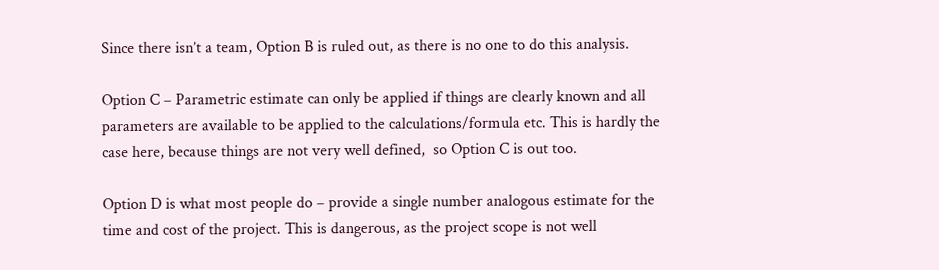Since there isn’t a team, Option B is ruled out, as there is no one to do this analysis.

Option C – Parametric estimate can only be applied if things are clearly known and all parameters are available to be applied to the calculations/formula etc. This is hardly the case here, because things are not very well defined,  so Option C is out too.

Option D is what most people do – provide a single number analogous estimate for the time and cost of the project. This is dangerous, as the project scope is not well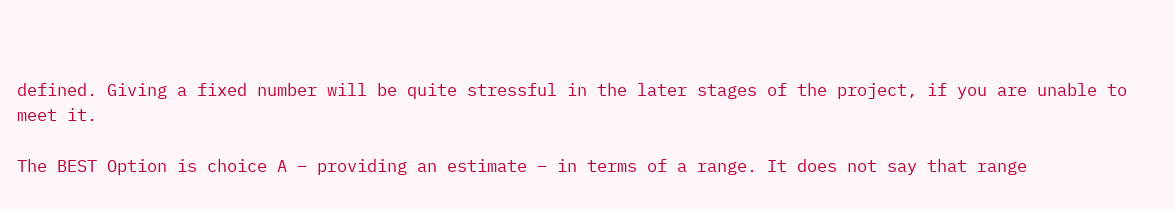defined. Giving a fixed number will be quite stressful in the later stages of the project, if you are unable to meet it.

The BEST Option is choice A – providing an estimate – in terms of a range. It does not say that range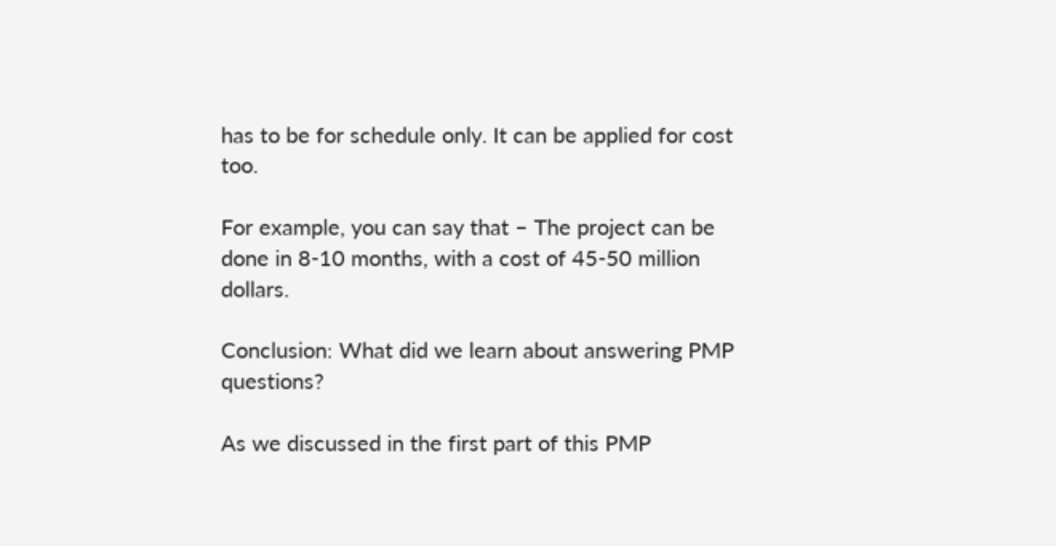has to be for schedule only. It can be applied for cost too.

For example, you can say that – The project can be done in 8-10 months, with a cost of 45-50 million dollars.

Conclusion: What did we learn about answering PMP questions?

As we discussed in the first part of this PMP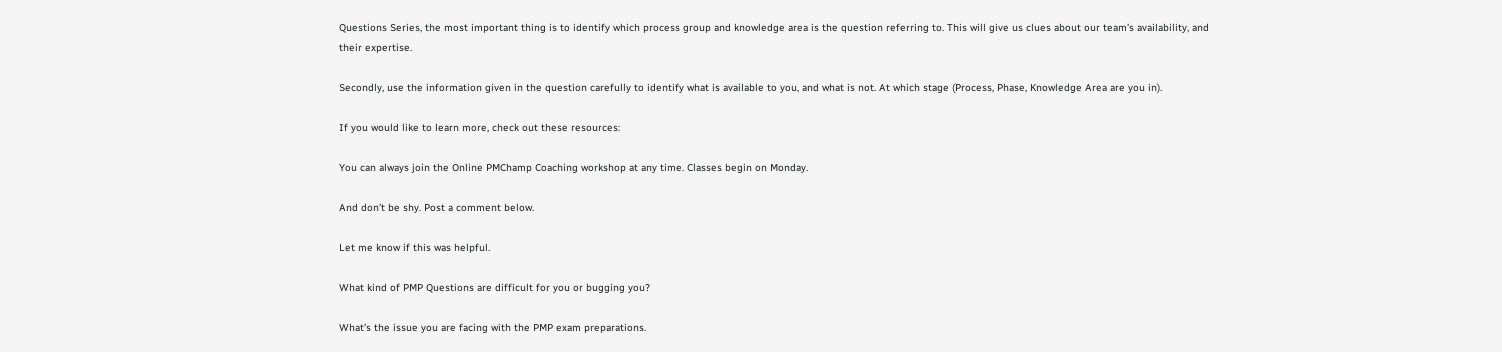Questions Series, the most important thing is to identify which process group and knowledge area is the question referring to. This will give us clues about our team’s availability, and their expertise.

Secondly, use the information given in the question carefully to identify what is available to you, and what is not. At which stage (Process, Phase, Knowledge Area are you in).

If you would like to learn more, check out these resources:

You can always join the Online PMChamp Coaching workshop at any time. Classes begin on Monday.

And don’t be shy. Post a comment below.

Let me know if this was helpful.

What kind of PMP Questions are difficult for you or bugging you?

What’s the issue you are facing with the PMP exam preparations.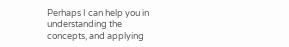Perhaps I can help you in understanding the concepts, and applying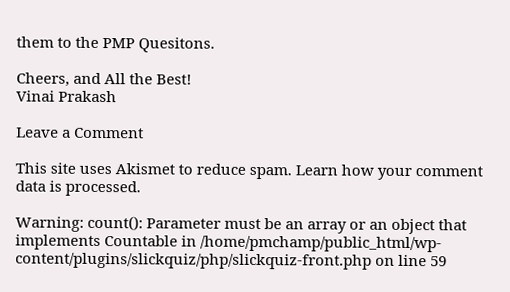them to the PMP Quesitons.

Cheers, and All the Best!
Vinai Prakash

Leave a Comment

This site uses Akismet to reduce spam. Learn how your comment data is processed.

Warning: count(): Parameter must be an array or an object that implements Countable in /home/pmchamp/public_html/wp-content/plugins/slickquiz/php/slickquiz-front.php on line 59